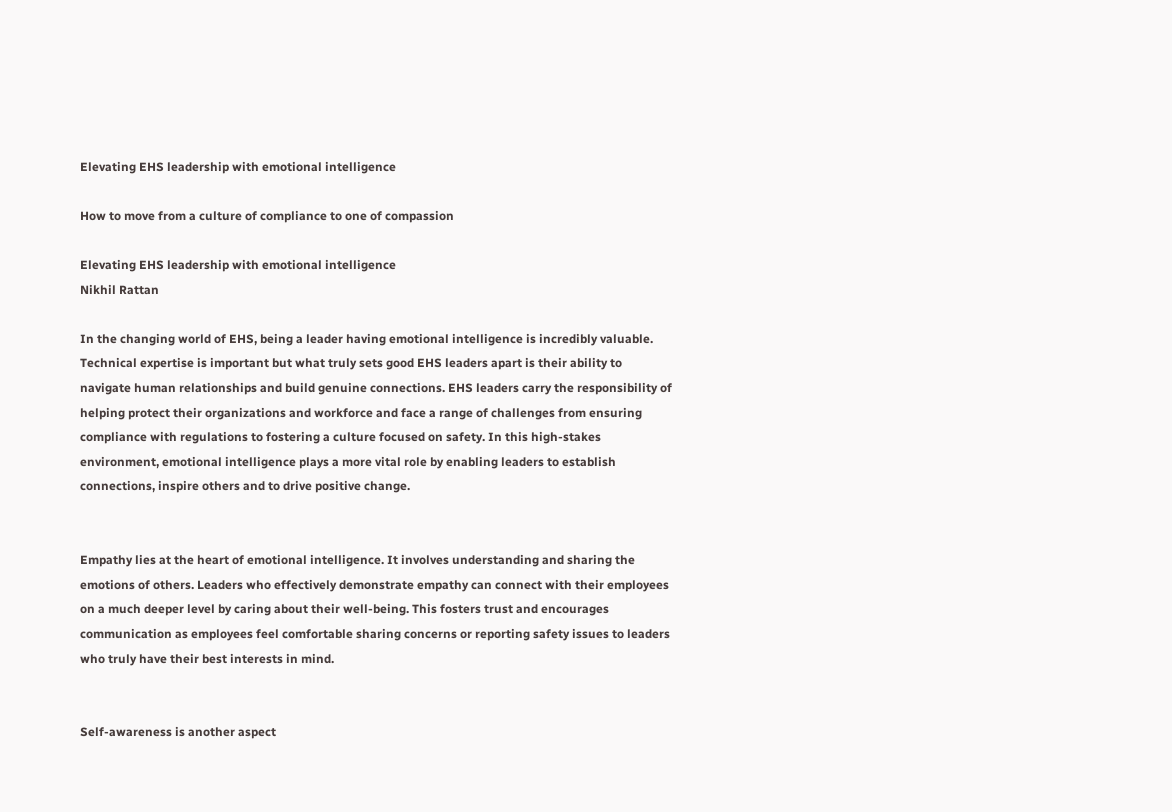Elevating EHS leadership with emotional intelligence

How to move from a culture of compliance to one of compassion

Elevating EHS leadership with emotional intelligence
Nikhil Rattan

In the changing world of EHS, being a leader having emotional intelligence is incredibly valuable. Technical expertise is important but what truly sets good EHS leaders apart is their ability to navigate human relationships and build genuine connections. EHS leaders carry the responsibility of helping protect their organizations and workforce and face a range of challenges from ensuring compliance with regulations to fostering a culture focused on safety. In this high-stakes environment, emotional intelligence plays a more vital role by enabling leaders to establish connections, inspire others and to drive positive change.


Empathy lies at the heart of emotional intelligence. It involves understanding and sharing the emotions of others. Leaders who effectively demonstrate empathy can connect with their employees on a much deeper level by caring about their well-being. This fosters trust and encourages communication as employees feel comfortable sharing concerns or reporting safety issues to leaders who truly have their best interests in mind.


Self-awareness is another aspect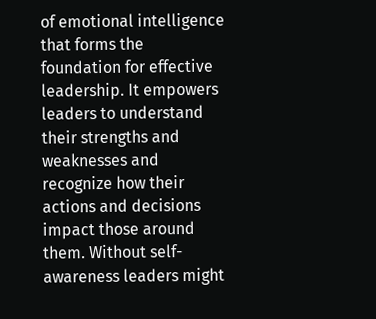of emotional intelligence that forms the foundation for effective leadership. It empowers leaders to understand their strengths and weaknesses and recognize how their actions and decisions impact those around them. Without self-awareness leaders might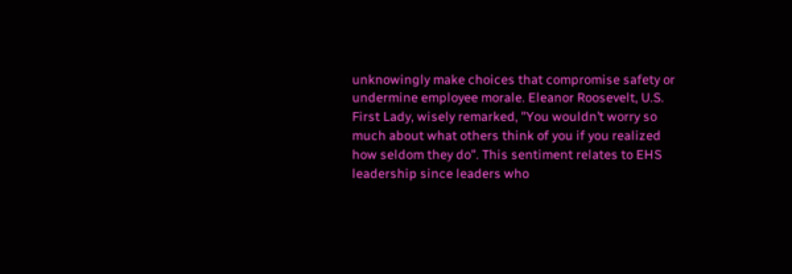unknowingly make choices that compromise safety or undermine employee morale. Eleanor Roosevelt, U.S. First Lady, wisely remarked, "You wouldn’t worry so much about what others think of you if you realized how seldom they do". This sentiment relates to EHS leadership since leaders who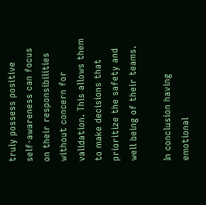truly possess positive self-awareness can focus on their responsibilities without concern for validation. This allows them to make decisions that prioritize the safety and well being of their teams.

In conclusion having emotional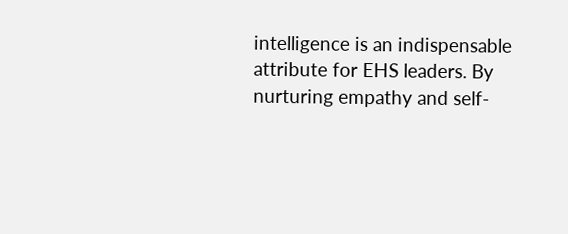intelligence is an indispensable attribute for EHS leaders. By nurturing empathy and self-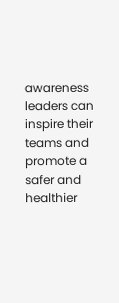awareness leaders can inspire their teams and promote a safer and healthier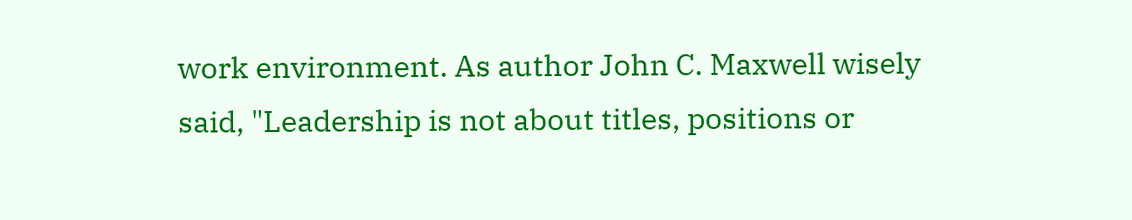work environment. As author John C. Maxwell wisely said, "Leadership is not about titles, positions or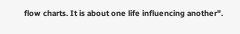flow charts. It is about one life influencing another".